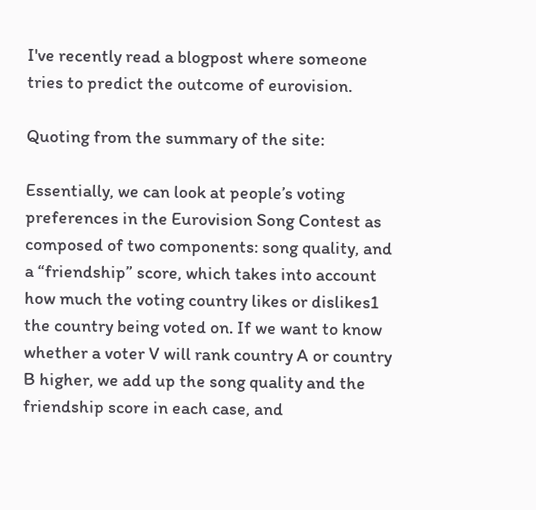I've recently read a blogpost where someone tries to predict the outcome of eurovision.

Quoting from the summary of the site:

Essentially, we can look at people’s voting preferences in the Eurovision Song Contest as composed of two components: song quality, and a “friendship” score, which takes into account how much the voting country likes or dislikes1 the country being voted on. If we want to know whether a voter V will rank country A or country B higher, we add up the song quality and the friendship score in each case, and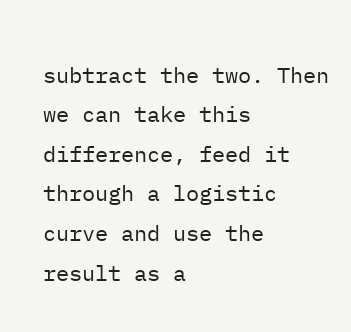subtract the two. Then we can take this difference, feed it through a logistic curve and use the result as a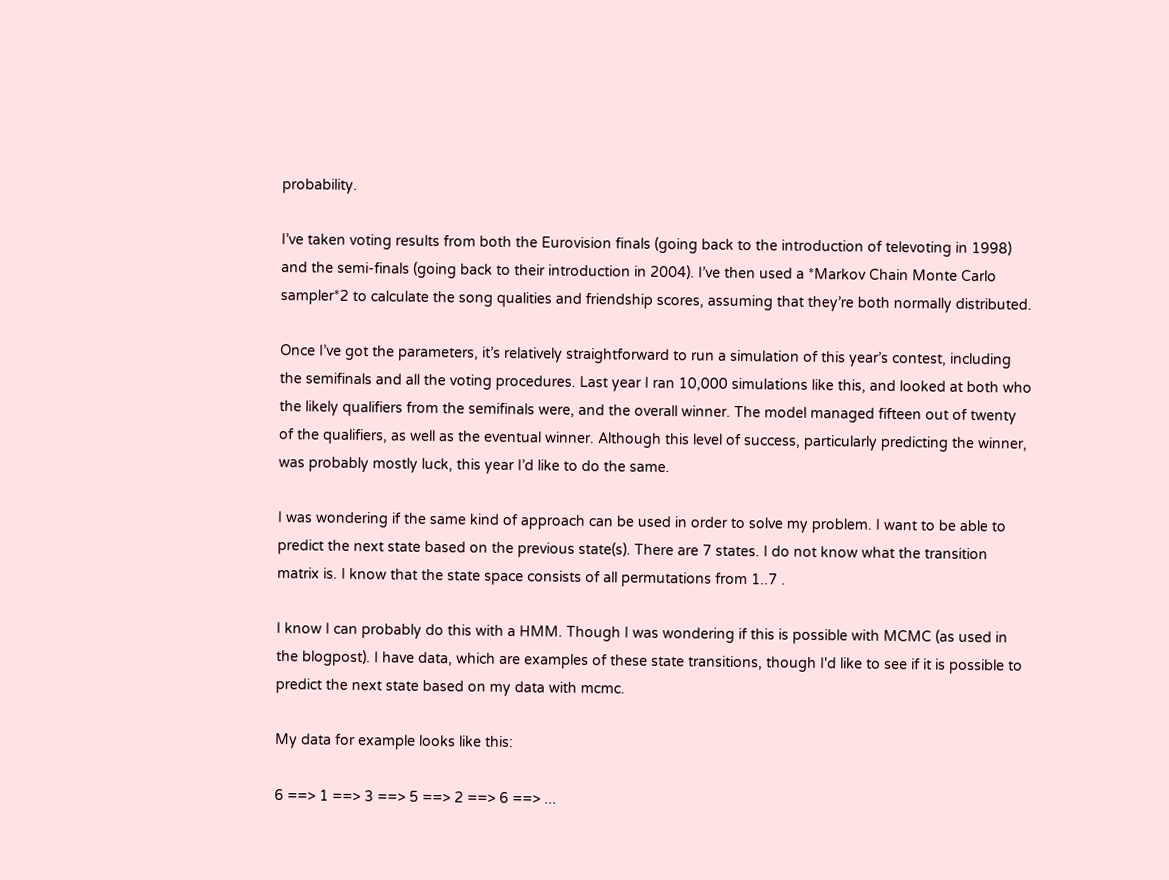probability.

I’ve taken voting results from both the Eurovision finals (going back to the introduction of televoting in 1998) and the semi-finals (going back to their introduction in 2004). I’ve then used a *Markov Chain Monte Carlo sampler*2 to calculate the song qualities and friendship scores, assuming that they’re both normally distributed.

Once I’ve got the parameters, it’s relatively straightforward to run a simulation of this year’s contest, including the semifinals and all the voting procedures. Last year I ran 10,000 simulations like this, and looked at both who the likely qualifiers from the semifinals were, and the overall winner. The model managed fifteen out of twenty of the qualifiers, as well as the eventual winner. Although this level of success, particularly predicting the winner, was probably mostly luck, this year I’d like to do the same.

I was wondering if the same kind of approach can be used in order to solve my problem. I want to be able to predict the next state based on the previous state(s). There are 7 states. I do not know what the transition matrix is. I know that the state space consists of all permutations from 1..7 .

I know I can probably do this with a HMM. Though I was wondering if this is possible with MCMC (as used in the blogpost). I have data, which are examples of these state transitions, though I'd like to see if it is possible to predict the next state based on my data with mcmc.

My data for example looks like this:

6 ==> 1 ==> 3 ==> 5 ==> 2 ==> 6 ==> ...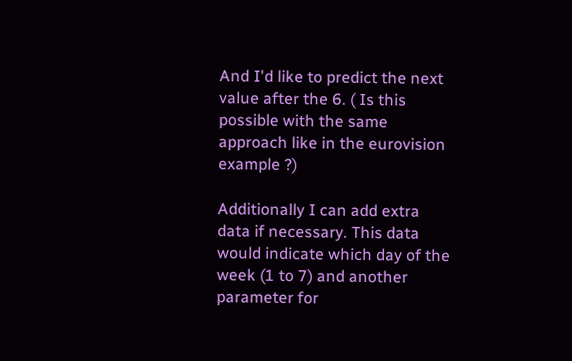And I'd like to predict the next value after the 6. ( Is this possible with the same approach like in the eurovision example ?)

Additionally I can add extra data if necessary. This data would indicate which day of the week (1 to 7) and another parameter for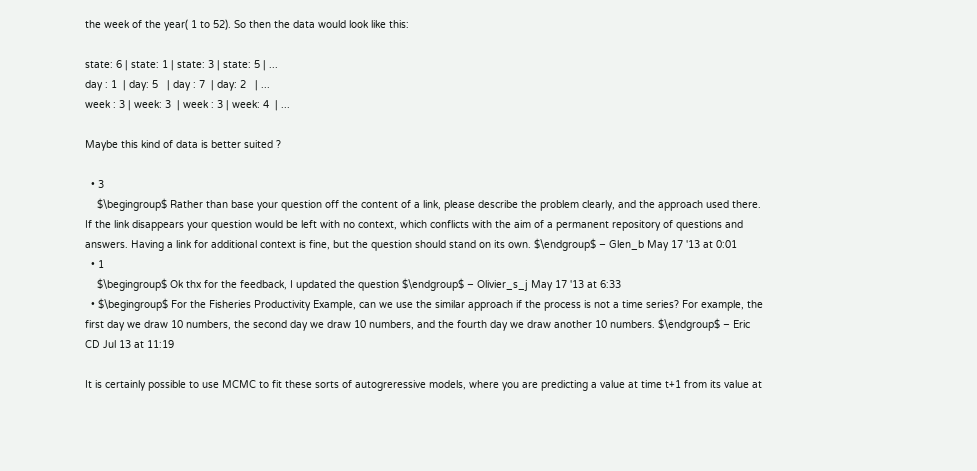the week of the year( 1 to 52). So then the data would look like this:

state: 6 | state: 1 | state: 3 | state: 5 | ...
day : 1  | day: 5   | day : 7  | day: 2   | ...
week : 3 | week: 3  | week : 3 | week: 4  | ...

Maybe this kind of data is better suited ?

  • 3
    $\begingroup$ Rather than base your question off the content of a link, please describe the problem clearly, and the approach used there. If the link disappears your question would be left with no context, which conflicts with the aim of a permanent repository of questions and answers. Having a link for additional context is fine, but the question should stand on its own. $\endgroup$ – Glen_b May 17 '13 at 0:01
  • 1
    $\begingroup$ Ok thx for the feedback, I updated the question $\endgroup$ – Olivier_s_j May 17 '13 at 6:33
  • $\begingroup$ For the Fisheries Productivity Example, can we use the similar approach if the process is not a time series? For example, the first day we draw 10 numbers, the second day we draw 10 numbers, and the fourth day we draw another 10 numbers. $\endgroup$ – Eric CD Jul 13 at 11:19

It is certainly possible to use MCMC to fit these sorts of autogreressive models, where you are predicting a value at time t+1 from its value at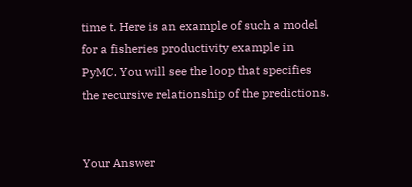time t. Here is an example of such a model for a fisheries productivity example in PyMC. You will see the loop that specifies the recursive relationship of the predictions.


Your Answer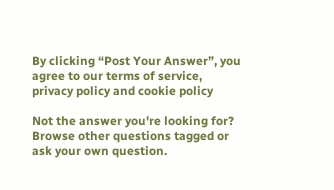By clicking “Post Your Answer”, you agree to our terms of service, privacy policy and cookie policy

Not the answer you're looking for? Browse other questions tagged or ask your own question.